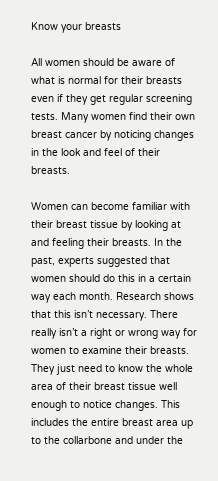Know your breasts

All women should be aware of what is normal for their breasts even if they get regular screening tests. Many women find their own breast cancer by noticing changes in the look and feel of their breasts.

Women can become familiar with their breast tissue by looking at and feeling their breasts. In the past, experts suggested that women should do this in a certain way each month. Research shows that this isn’t necessary. There really isn’t a right or wrong way for women to examine their breasts. They just need to know the whole area of their breast tissue well enough to notice changes. This includes the entire breast area up to the collarbone and under the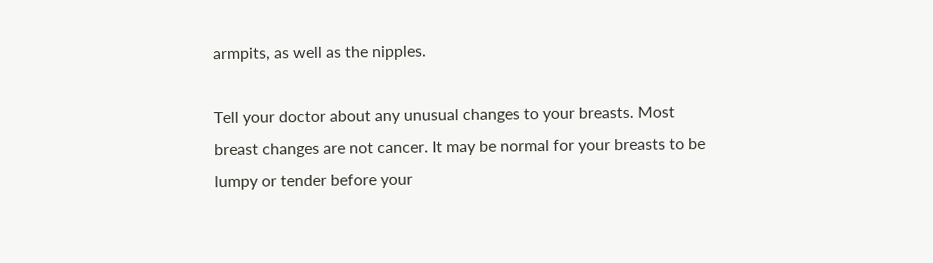armpits, as well as the nipples.

Tell your doctor about any unusual changes to your breasts. Most breast changes are not cancer. It may be normal for your breasts to be lumpy or tender before your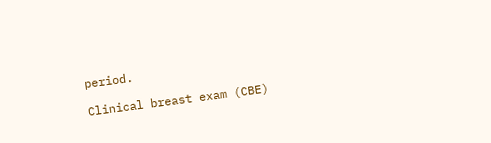period.

Clinical breast exam (CBE)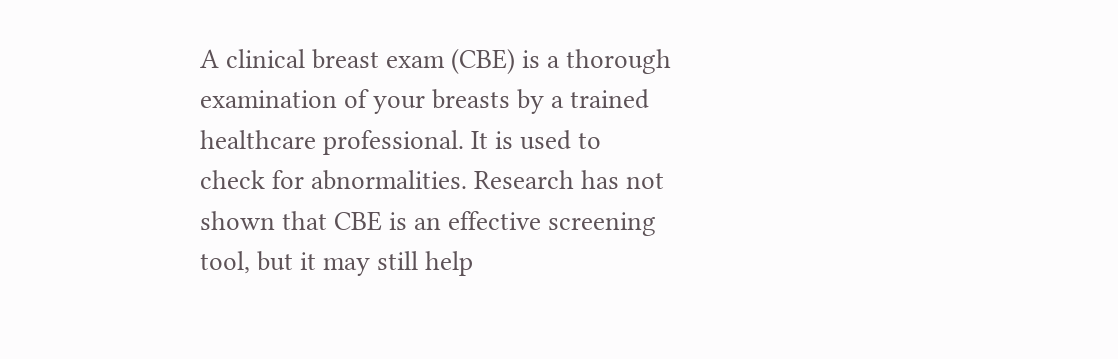A clinical breast exam (CBE) is a thorough examination of your breasts by a trained healthcare professional. It is used to check for abnormalities. Research has not shown that CBE is an effective screening tool, but it may still help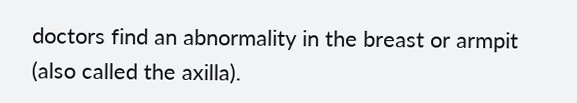doctors find an abnormality in the breast or armpit (also called the axilla).